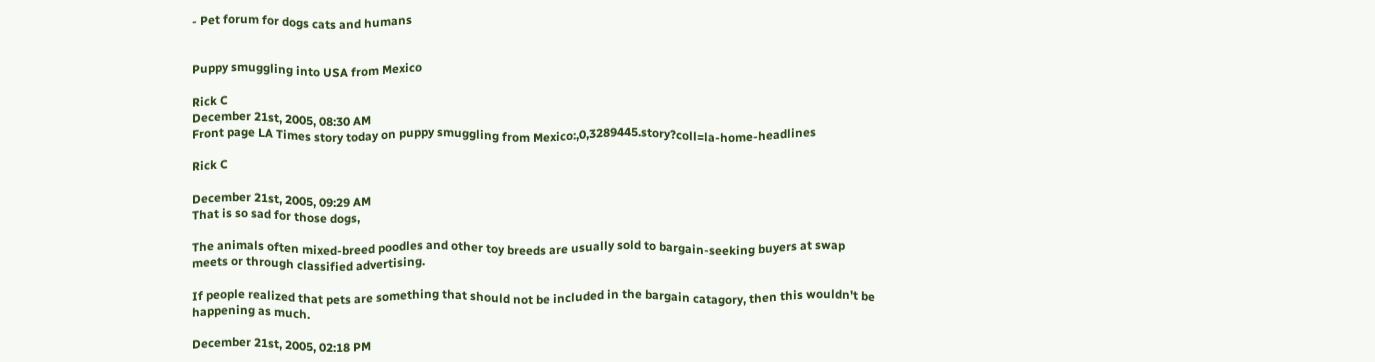- Pet forum for dogs cats and humans


Puppy smuggling into USA from Mexico

Rick C
December 21st, 2005, 08:30 AM
Front page LA Times story today on puppy smuggling from Mexico:,0,3289445.story?coll=la-home-headlines

Rick C

December 21st, 2005, 09:29 AM
That is so sad for those dogs,

The animals often mixed-breed poodles and other toy breeds are usually sold to bargain-seeking buyers at swap meets or through classified advertising.

If people realized that pets are something that should not be included in the bargain catagory, then this wouldn't be happening as much.

December 21st, 2005, 02:18 PM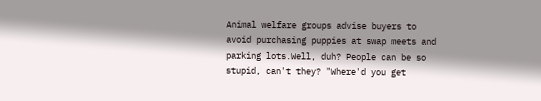Animal welfare groups advise buyers to avoid purchasing puppies at swap meets and parking lots.Well, duh? People can be so stupid, can't they? "Where'd you get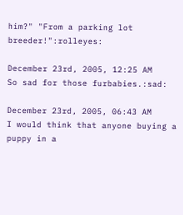him?" "From a parking lot breeder!":rolleyes:

December 23rd, 2005, 12:25 AM
So sad for those furbabies.:sad:

December 23rd, 2005, 06:43 AM
I would think that anyone buying a puppy in a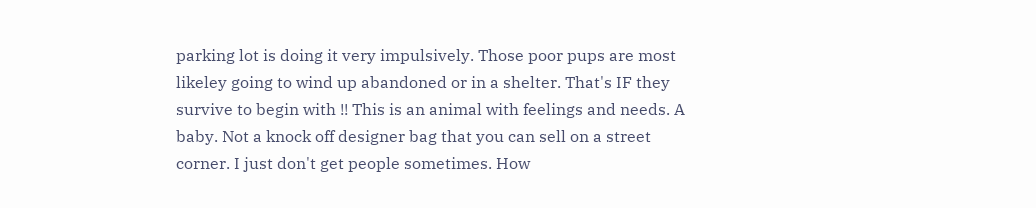parking lot is doing it very impulsively. Those poor pups are most likeley going to wind up abandoned or in a shelter. That's IF they survive to begin with !! This is an animal with feelings and needs. A baby. Not a knock off designer bag that you can sell on a street corner. I just don't get people sometimes. How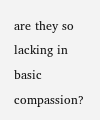are they so lacking in basic compassion?